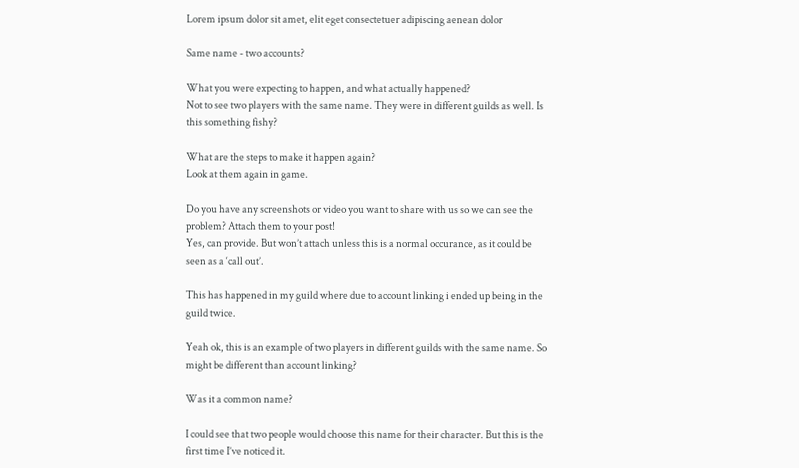Lorem ipsum dolor sit amet, elit eget consectetuer adipiscing aenean dolor

Same name - two accounts?

What you were expecting to happen, and what actually happened?
Not to see two players with the same name. They were in different guilds as well. Is this something fishy?

What are the steps to make it happen again?
Look at them again in game.

Do you have any screenshots or video you want to share with us so we can see the problem? Attach them to your post!
Yes, can provide. But won’t attach unless this is a normal occurance, as it could be seen as a ‘call out’.

This has happened in my guild where due to account linking i ended up being in the guild twice.

Yeah ok, this is an example of two players in different guilds with the same name. So might be different than account linking?

Was it a common name?

I could see that two people would choose this name for their character. But this is the first time I’ve noticed it.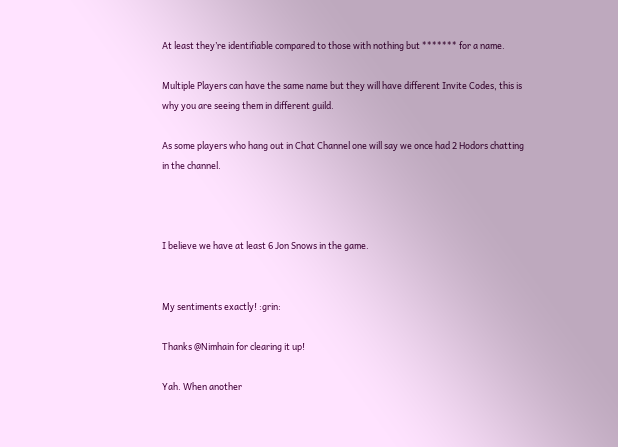At least they’re identifiable compared to those with nothing but ******* for a name.

Multiple Players can have the same name but they will have different Invite Codes, this is why you are seeing them in different guild.

As some players who hang out in Chat Channel one will say we once had 2 Hodors chatting in the channel.



I believe we have at least 6 Jon Snows in the game.


My sentiments exactly! :grin:

Thanks @Nimhain for clearing it up!

Yah. When another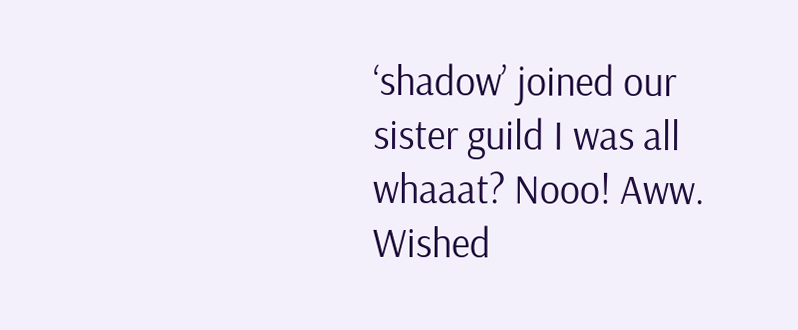‘shadow’ joined our sister guild I was all whaaat? Nooo! Aww. Wished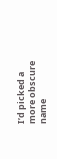I’d picked a more obscure name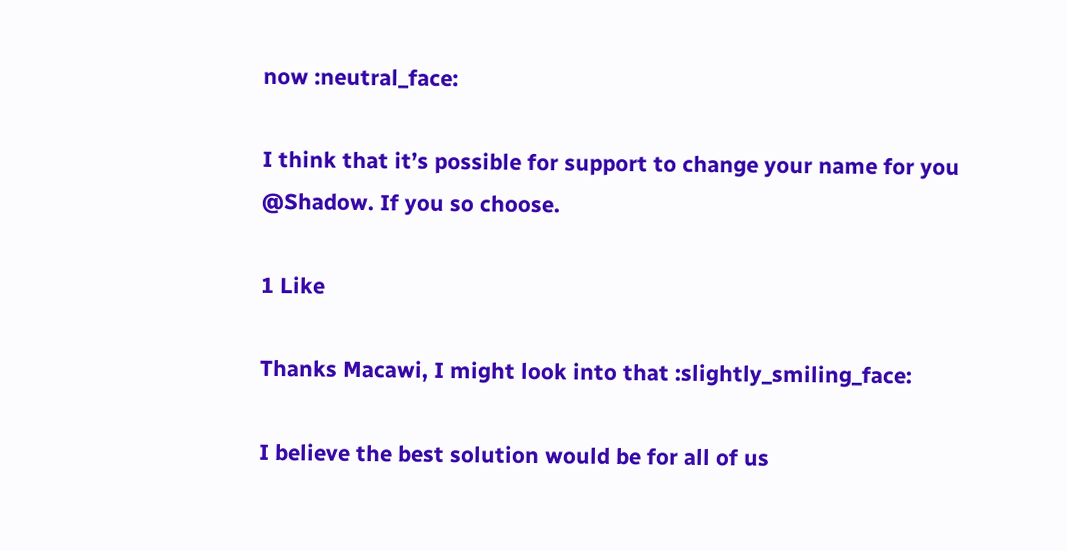now :neutral_face:

I think that it’s possible for support to change your name for you @Shadow. If you so choose.

1 Like

Thanks Macawi, I might look into that :slightly_smiling_face:

I believe the best solution would be for all of us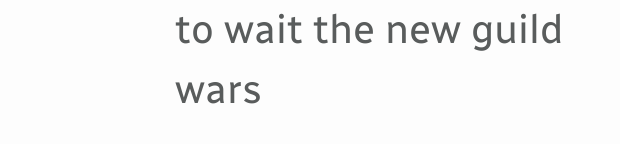to wait the new guild wars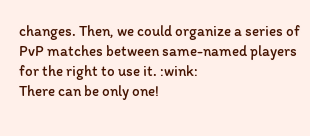changes. Then, we could organize a series of PvP matches between same-named players for the right to use it. :wink:
There can be only one!